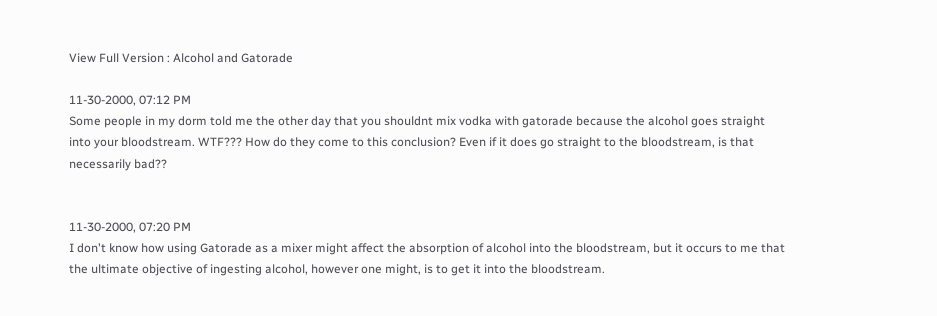View Full Version : Alcohol and Gatorade

11-30-2000, 07:12 PM
Some people in my dorm told me the other day that you shouldnt mix vodka with gatorade because the alcohol goes straight into your bloodstream. WTF??? How do they come to this conclusion? Even if it does go straight to the bloodstream, is that necessarily bad??


11-30-2000, 07:20 PM
I don't know how using Gatorade as a mixer might affect the absorption of alcohol into the bloodstream, but it occurs to me that the ultimate objective of ingesting alcohol, however one might, is to get it into the bloodstream.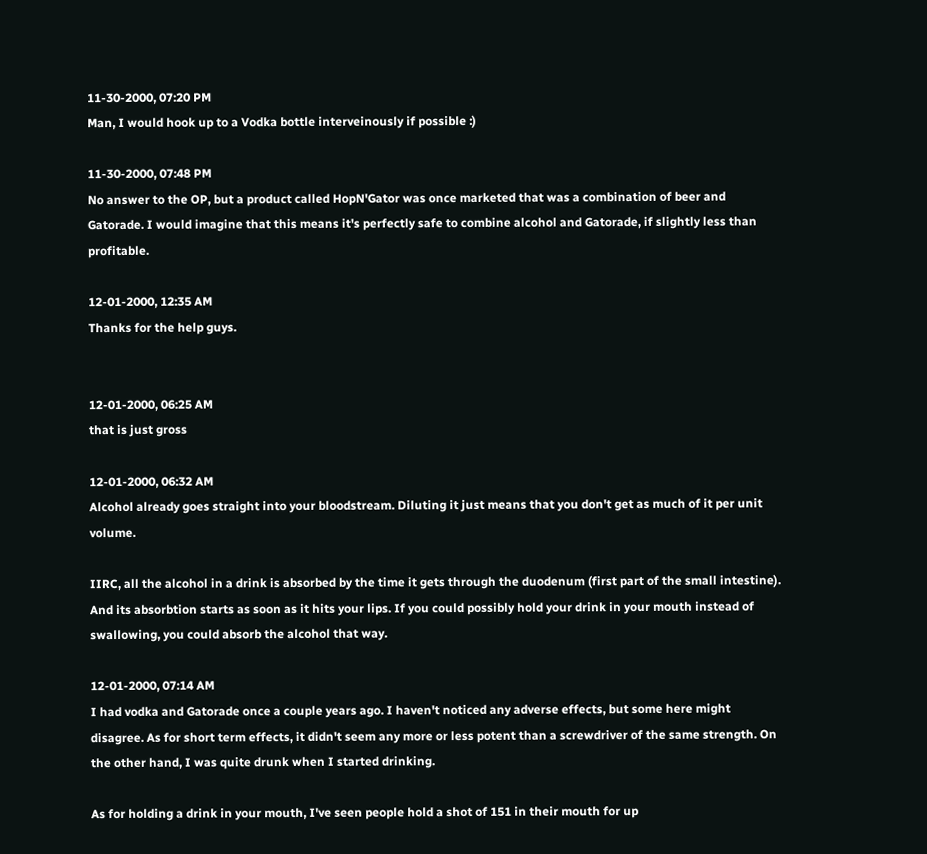11-30-2000, 07:20 PM
Man, I would hook up to a Vodka bottle interveinously if possible :)

11-30-2000, 07:48 PM
No answer to the OP, but a product called HopN'Gator was once marketed that was a combination of beer and Gatorade. I would imagine that this means it's perfectly safe to combine alcohol and Gatorade, if slightly less than profitable.

12-01-2000, 12:35 AM
Thanks for the help guys.


12-01-2000, 06:25 AM
that is just gross

12-01-2000, 06:32 AM
Alcohol already goes straight into your bloodstream. Diluting it just means that you don't get as much of it per unit volume.

IIRC, all the alcohol in a drink is absorbed by the time it gets through the duodenum (first part of the small intestine). And its absorbtion starts as soon as it hits your lips. If you could possibly hold your drink in your mouth instead of swallowing, you could absorb the alcohol that way.

12-01-2000, 07:14 AM
I had vodka and Gatorade once a couple years ago. I haven't noticed any adverse effects, but some here might disagree. As for short term effects, it didn't seem any more or less potent than a screwdriver of the same strength. On the other hand, I was quite drunk when I started drinking.

As for holding a drink in your mouth, I've seen people hold a shot of 151 in their mouth for up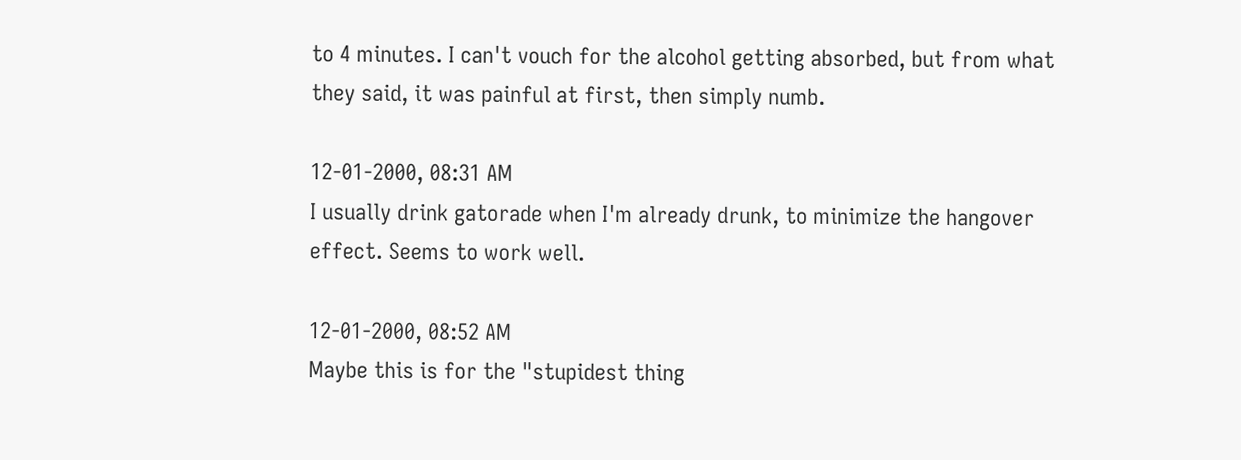to 4 minutes. I can't vouch for the alcohol getting absorbed, but from what they said, it was painful at first, then simply numb.

12-01-2000, 08:31 AM
I usually drink gatorade when I'm already drunk, to minimize the hangover effect. Seems to work well.

12-01-2000, 08:52 AM
Maybe this is for the "stupidest thing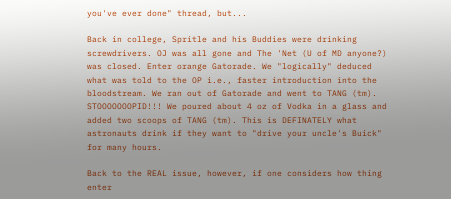you've ever done" thread, but...

Back in college, Spritle and his Buddies were drinking screwdrivers. OJ was all gone and The 'Net (U of MD anyone?) was closed. Enter orange Gatorade. We "logically" deduced what was told to the OP i.e., faster introduction into the bloodstream. We ran out of Gatorade and went to TANG (tm). STOOOOOOOPID!!! We poured about 4 oz of Vodka in a glass and added two scoops of TANG (tm). This is DEFINATELY what astronauts drink if they want to "drive your uncle's Buick" for many hours.

Back to the REAL issue, however, if one considers how thing enter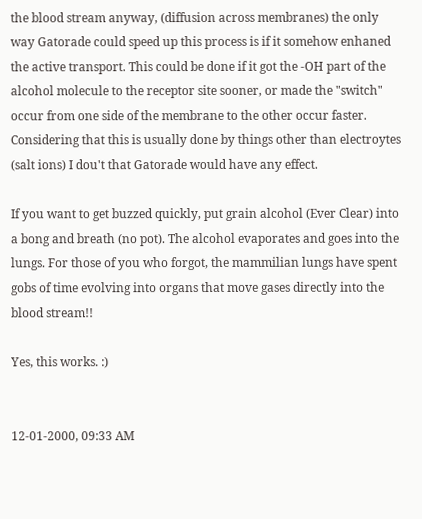the blood stream anyway, (diffusion across membranes) the only way Gatorade could speed up this process is if it somehow enhaned the active transport. This could be done if it got the -OH part of the alcohol molecule to the receptor site sooner, or made the "switch" occur from one side of the membrane to the other occur faster. Considering that this is usually done by things other than electroytes (salt ions) I dou't that Gatorade would have any effect.

If you want to get buzzed quickly, put grain alcohol (Ever Clear) into a bong and breath (no pot). The alcohol evaporates and goes into the lungs. For those of you who forgot, the mammilian lungs have spent gobs of time evolving into organs that move gases directly into the blood stream!!

Yes, this works. :)


12-01-2000, 09:33 AM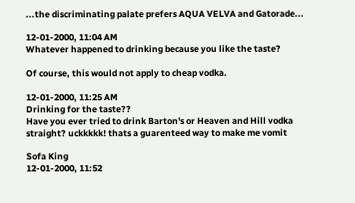...the discriminating palate prefers AQUA VELVA and Gatorade...

12-01-2000, 11:04 AM
Whatever happened to drinking because you like the taste?

Of course, this would not apply to cheap vodka.

12-01-2000, 11:25 AM
Drinking for the taste??
Have you ever tried to drink Barton's or Heaven and Hill vodka straight? uckkkkk! thats a guarenteed way to make me vomit

Sofa King
12-01-2000, 11:52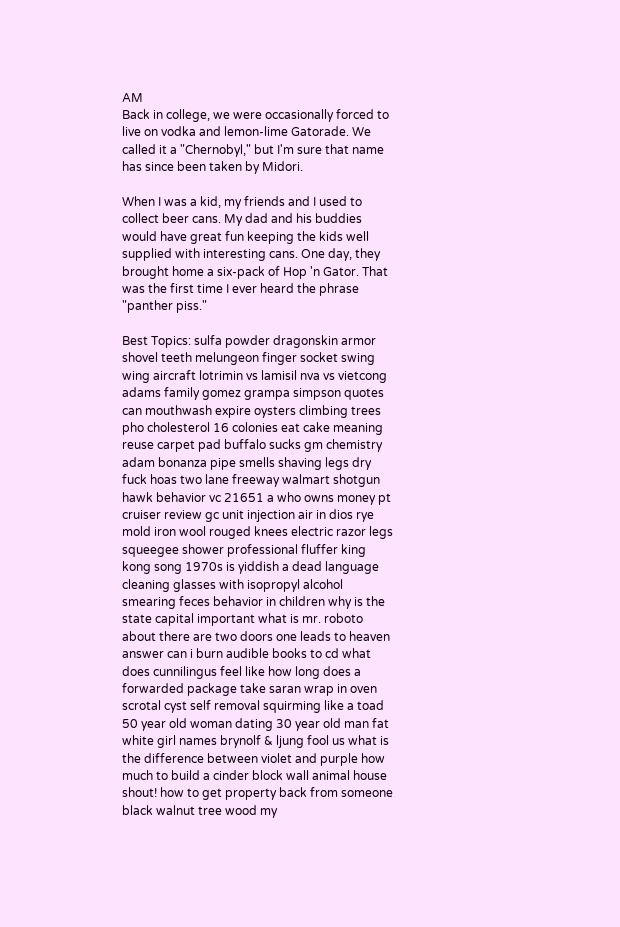AM
Back in college, we were occasionally forced to live on vodka and lemon-lime Gatorade. We called it a "Chernobyl," but I'm sure that name has since been taken by Midori.

When I was a kid, my friends and I used to collect beer cans. My dad and his buddies would have great fun keeping the kids well supplied with interesting cans. One day, they brought home a six-pack of Hop 'n Gator. That was the first time I ever heard the phrase "panther piss."

Best Topics: sulfa powder dragonskin armor shovel teeth melungeon finger socket swing wing aircraft lotrimin vs lamisil nva vs vietcong adams family gomez grampa simpson quotes can mouthwash expire oysters climbing trees pho cholesterol 16 colonies eat cake meaning reuse carpet pad buffalo sucks gm chemistry adam bonanza pipe smells shaving legs dry fuck hoas two lane freeway walmart shotgun hawk behavior vc 21651 a who owns money pt cruiser review gc unit injection air in dios rye mold iron wool rouged knees electric razor legs squeegee shower professional fluffer king kong song 1970s is yiddish a dead language cleaning glasses with isopropyl alcohol smearing feces behavior in children why is the state capital important what is mr. roboto about there are two doors one leads to heaven answer can i burn audible books to cd what does cunnilingus feel like how long does a forwarded package take saran wrap in oven scrotal cyst self removal squirming like a toad 50 year old woman dating 30 year old man fat white girl names brynolf & ljung fool us what is the difference between violet and purple how much to build a cinder block wall animal house shout! how to get property back from someone black walnut tree wood my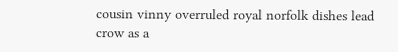cousin vinny overruled royal norfolk dishes lead crow as a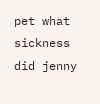pet what sickness did jenny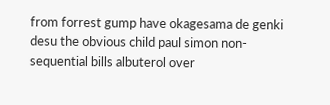from forrest gump have okagesama de genki desu the obvious child paul simon non-sequential bills albuterol over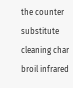the counter substitute cleaning char broil infrared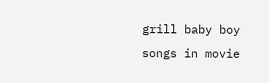grill baby boy songs in movie